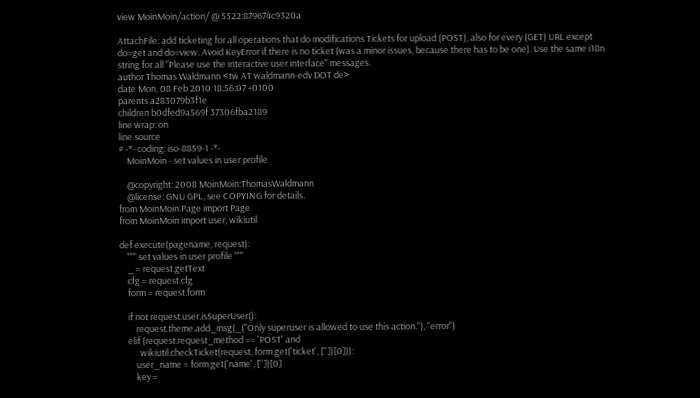view MoinMoin/action/ @ 5522:879674c9320a

AttachFile: add ticketing for all operations that do modifications Tickets for upload (POST), also for every (GET) URL except do=get and do=view. Avoid KeyError if there is no ticket (was a minor issues, because there has to be one). Use the same i18n string for all "Please use the interactive user interface" messages.
author Thomas Waldmann <tw AT waldmann-edv DOT de>
date Mon, 08 Feb 2010 18:56:07 +0100
parents a283079b3f1e
children b0dfed9a569f 37306fba2189
line wrap: on
line source
# -*- coding: iso-8859-1 -*-
    MoinMoin - set values in user profile

    @copyright: 2008 MoinMoin:ThomasWaldmann
    @license: GNU GPL, see COPYING for details.
from MoinMoin.Page import Page
from MoinMoin import user, wikiutil

def execute(pagename, request):
    """ set values in user profile """
    _ = request.getText
    cfg = request.cfg
    form = request.form

    if not request.user.isSuperUser():
        request.theme.add_msg(_("Only superuser is allowed to use this action."), "error")
    elif (request.request_method == 'POST' and
          wikiutil.checkTicket(request, form.get('ticket', [''])[0])):
        user_name = form.get('name', [''])[0]
        key =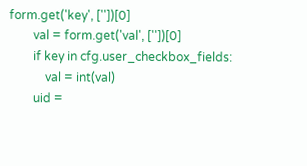form.get('key', [''])[0]
        val = form.get('val', [''])[0]
        if key in cfg.user_checkbox_fields:
            val = int(val)
        uid =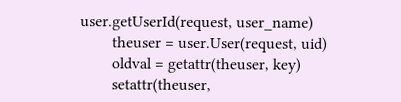user.getUserId(request, user_name)
        theuser = user.User(request, uid)
        oldval = getattr(theuser, key)
        setattr(theuser,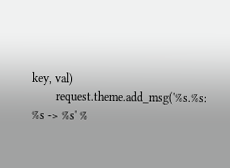key, val)
        request.theme.add_msg('%s.%s: %s -> %s' %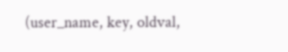(user_name, key, oldval,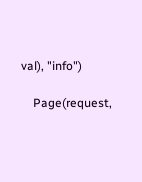val), "info")

    Page(request,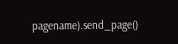pagename).send_page()